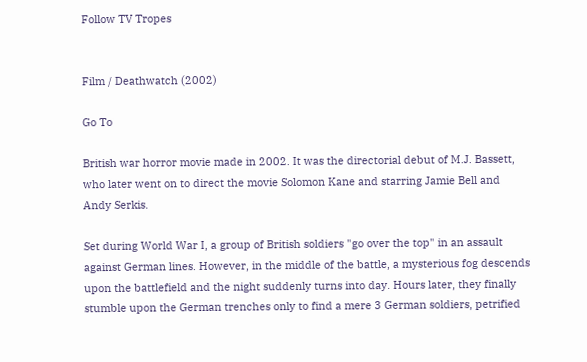Follow TV Tropes


Film / Deathwatch (2002)

Go To

British war horror movie made in 2002. It was the directorial debut of M.J. Bassett, who later went on to direct the movie Solomon Kane and starring Jamie Bell and Andy Serkis.

Set during World War I, a group of British soldiers "go over the top" in an assault against German lines. However, in the middle of the battle, a mysterious fog descends upon the battlefield and the night suddenly turns into day. Hours later, they finally stumble upon the German trenches only to find a mere 3 German soldiers, petrified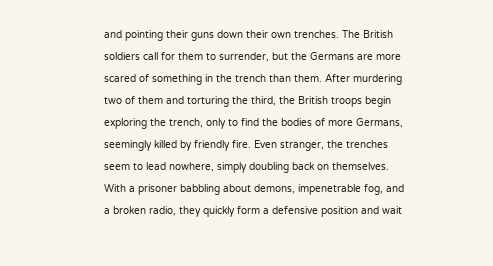and pointing their guns down their own trenches. The British soldiers call for them to surrender, but the Germans are more scared of something in the trench than them. After murdering two of them and torturing the third, the British troops begin exploring the trench, only to find the bodies of more Germans, seemingly killed by friendly fire. Even stranger, the trenches seem to lead nowhere, simply doubling back on themselves. With a prisoner babbling about demons, impenetrable fog, and a broken radio, they quickly form a defensive position and wait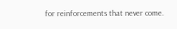for reinforcements that never come.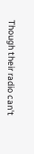Though their radio can't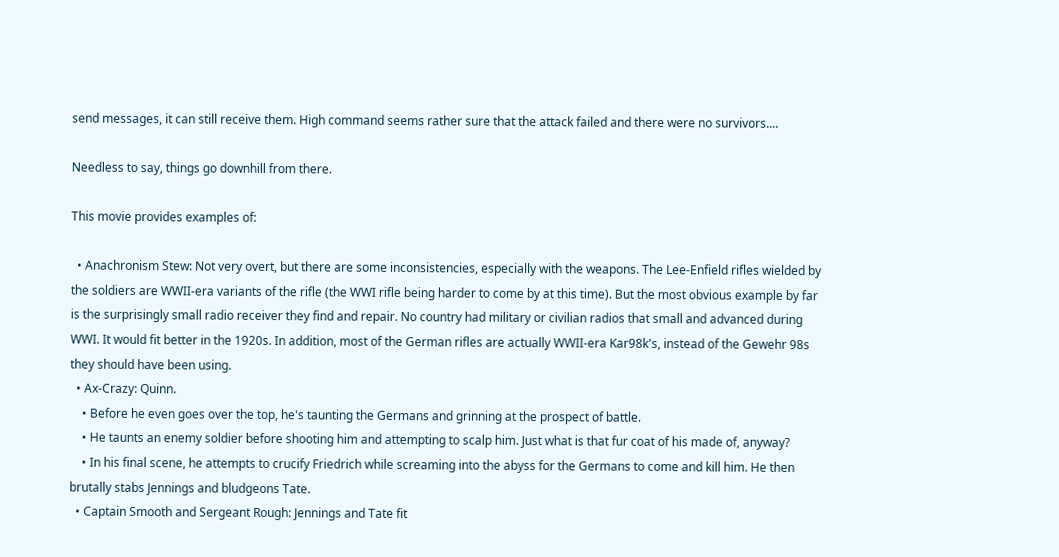send messages, it can still receive them. High command seems rather sure that the attack failed and there were no survivors....

Needless to say, things go downhill from there.

This movie provides examples of:

  • Anachronism Stew: Not very overt, but there are some inconsistencies, especially with the weapons. The Lee-Enfield rifles wielded by the soldiers are WWII-era variants of the rifle (the WWI rifle being harder to come by at this time). But the most obvious example by far is the surprisingly small radio receiver they find and repair. No country had military or civilian radios that small and advanced during WWI. It would fit better in the 1920s. In addition, most of the German rifles are actually WWII-era Kar98k's, instead of the Gewehr 98s they should have been using.
  • Ax-Crazy: Quinn.
    • Before he even goes over the top, he's taunting the Germans and grinning at the prospect of battle.
    • He taunts an enemy soldier before shooting him and attempting to scalp him. Just what is that fur coat of his made of, anyway?
    • In his final scene, he attempts to crucify Friedrich while screaming into the abyss for the Germans to come and kill him. He then brutally stabs Jennings and bludgeons Tate.
  • Captain Smooth and Sergeant Rough: Jennings and Tate fit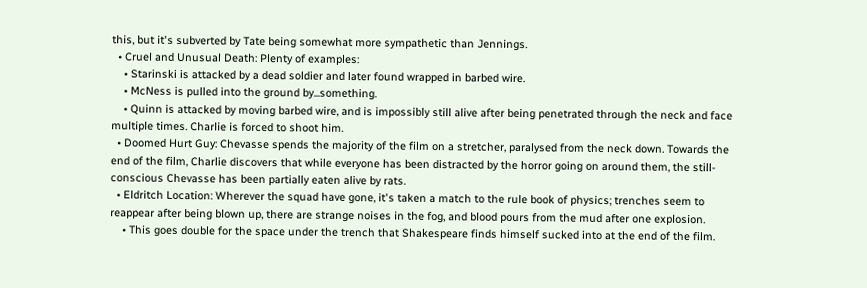this, but it's subverted by Tate being somewhat more sympathetic than Jennings.
  • Cruel and Unusual Death: Plenty of examples:
    • Starinski is attacked by a dead soldier and later found wrapped in barbed wire.
    • McNess is pulled into the ground by...something.
    • Quinn is attacked by moving barbed wire, and is impossibly still alive after being penetrated through the neck and face multiple times. Charlie is forced to shoot him.
  • Doomed Hurt Guy: Chevasse spends the majority of the film on a stretcher, paralysed from the neck down. Towards the end of the film, Charlie discovers that while everyone has been distracted by the horror going on around them, the still-conscious Chevasse has been partially eaten alive by rats.
  • Eldritch Location: Wherever the squad have gone, it's taken a match to the rule book of physics; trenches seem to reappear after being blown up, there are strange noises in the fog, and blood pours from the mud after one explosion.
    • This goes double for the space under the trench that Shakespeare finds himself sucked into at the end of the film.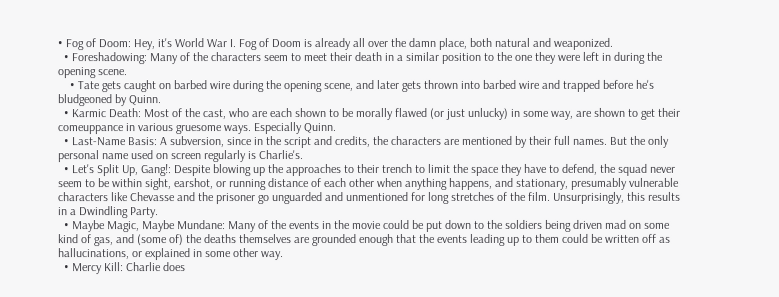• Fog of Doom: Hey, it's World War I. Fog of Doom is already all over the damn place, both natural and weaponized.
  • Foreshadowing: Many of the characters seem to meet their death in a similar position to the one they were left in during the opening scene.
    • Tate gets caught on barbed wire during the opening scene, and later gets thrown into barbed wire and trapped before he's bludgeoned by Quinn.
  • Karmic Death: Most of the cast, who are each shown to be morally flawed (or just unlucky) in some way, are shown to get their comeuppance in various gruesome ways. Especially Quinn.
  • Last-Name Basis: A subversion, since in the script and credits, the characters are mentioned by their full names. But the only personal name used on screen regularly is Charlie's.
  • Let's Split Up, Gang!: Despite blowing up the approaches to their trench to limit the space they have to defend, the squad never seem to be within sight, earshot, or running distance of each other when anything happens, and stationary, presumably vulnerable characters like Chevasse and the prisoner go unguarded and unmentioned for long stretches of the film. Unsurprisingly, this results in a Dwindling Party.
  • Maybe Magic, Maybe Mundane: Many of the events in the movie could be put down to the soldiers being driven mad on some kind of gas, and (some of) the deaths themselves are grounded enough that the events leading up to them could be written off as hallucinations, or explained in some other way.
  • Mercy Kill: Charlie does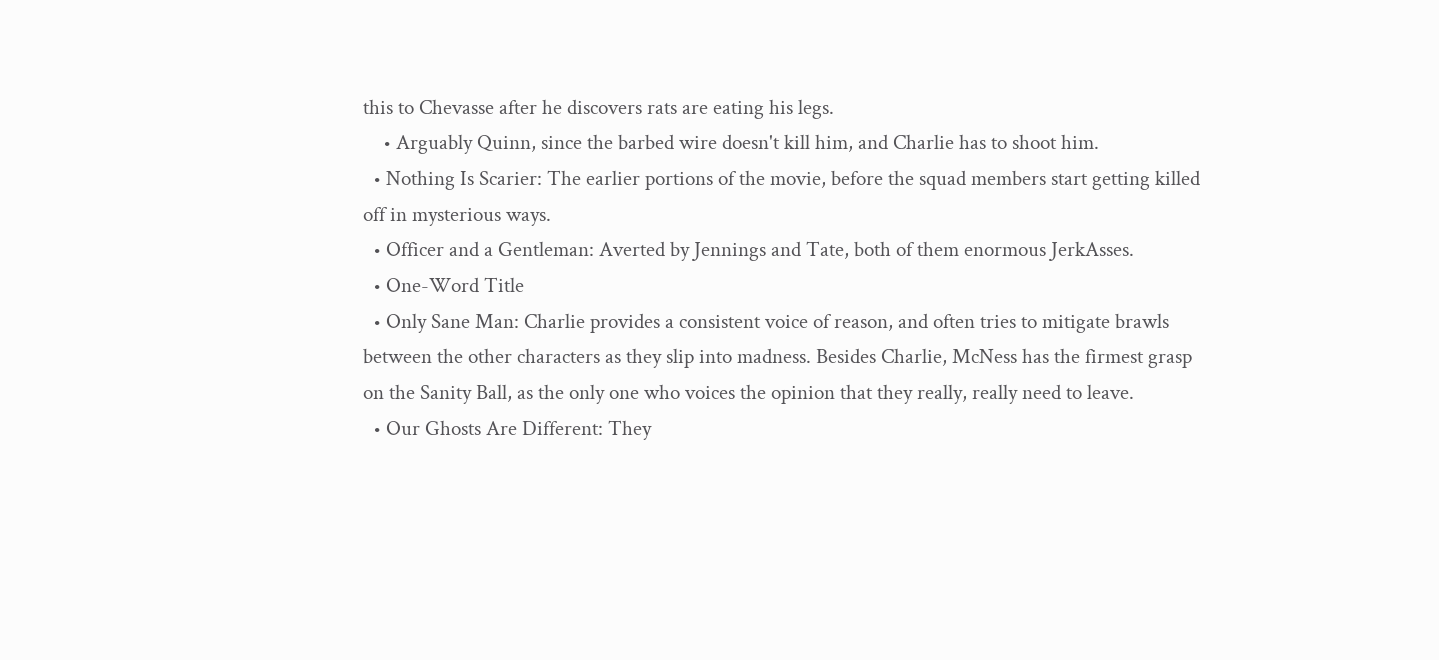this to Chevasse after he discovers rats are eating his legs.
    • Arguably Quinn, since the barbed wire doesn't kill him, and Charlie has to shoot him.
  • Nothing Is Scarier: The earlier portions of the movie, before the squad members start getting killed off in mysterious ways.
  • Officer and a Gentleman: Averted by Jennings and Tate, both of them enormous JerkAsses.
  • One-Word Title
  • Only Sane Man: Charlie provides a consistent voice of reason, and often tries to mitigate brawls between the other characters as they slip into madness. Besides Charlie, McNess has the firmest grasp on the Sanity Ball, as the only one who voices the opinion that they really, really need to leave.
  • Our Ghosts Are Different: They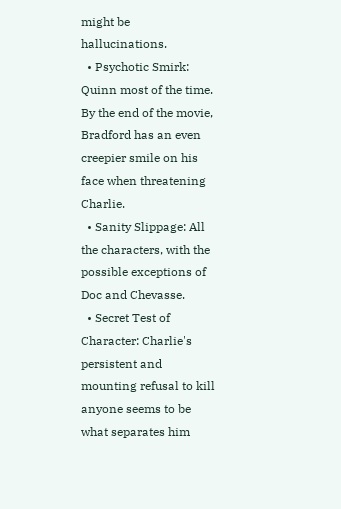might be hallucinations.
  • Psychotic Smirk: Quinn most of the time. By the end of the movie, Bradford has an even creepier smile on his face when threatening Charlie.
  • Sanity Slippage: All the characters, with the possible exceptions of Doc and Chevasse.
  • Secret Test of Character: Charlie's persistent and mounting refusal to kill anyone seems to be what separates him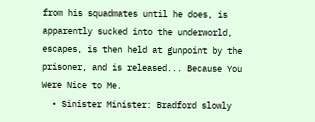from his squadmates until he does, is apparently sucked into the underworld, escapes, is then held at gunpoint by the prisoner, and is released... Because You Were Nice to Me.
  • Sinister Minister: Bradford slowly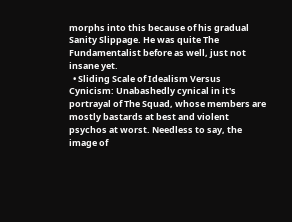morphs into this because of his gradual Sanity Slippage. He was quite The Fundamentalist before as well, just not insane yet.
  • Sliding Scale of Idealism Versus Cynicism: Unabashedly cynical in it's portrayal of The Squad, whose members are mostly bastards at best and violent psychos at worst. Needless to say, the image of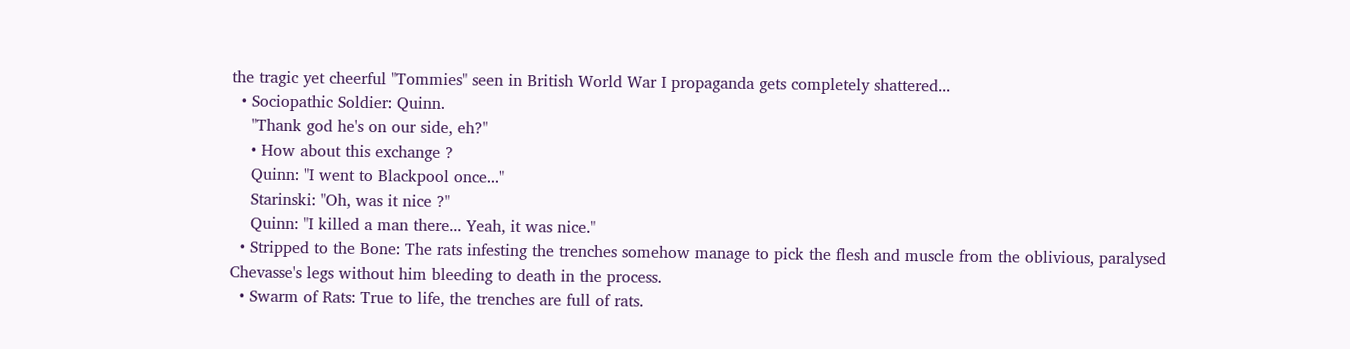the tragic yet cheerful "Tommies" seen in British World War I propaganda gets completely shattered...
  • Sociopathic Soldier: Quinn.
    "Thank god he's on our side, eh?"
    • How about this exchange ?
    Quinn: "I went to Blackpool once..."
    Starinski: "Oh, was it nice ?"
    Quinn: "I killed a man there... Yeah, it was nice."
  • Stripped to the Bone: The rats infesting the trenches somehow manage to pick the flesh and muscle from the oblivious, paralysed Chevasse's legs without him bleeding to death in the process.
  • Swarm of Rats: True to life, the trenches are full of rats.